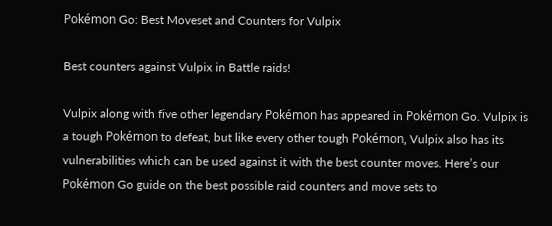Pokémon Go: Best Moveset and Counters for Vulpix

Best counters against Vulpix in Battle raids!

Vulpix along with five other legendary Pokémon has appeared in Pokémon Go. Vulpix is a tough Pokémon to defeat, but like every other tough Pokémon, Vulpix also has its vulnerabilities which can be used against it with the best counter moves. Here’s our Pokémon Go guide on the best possible raid counters and move sets to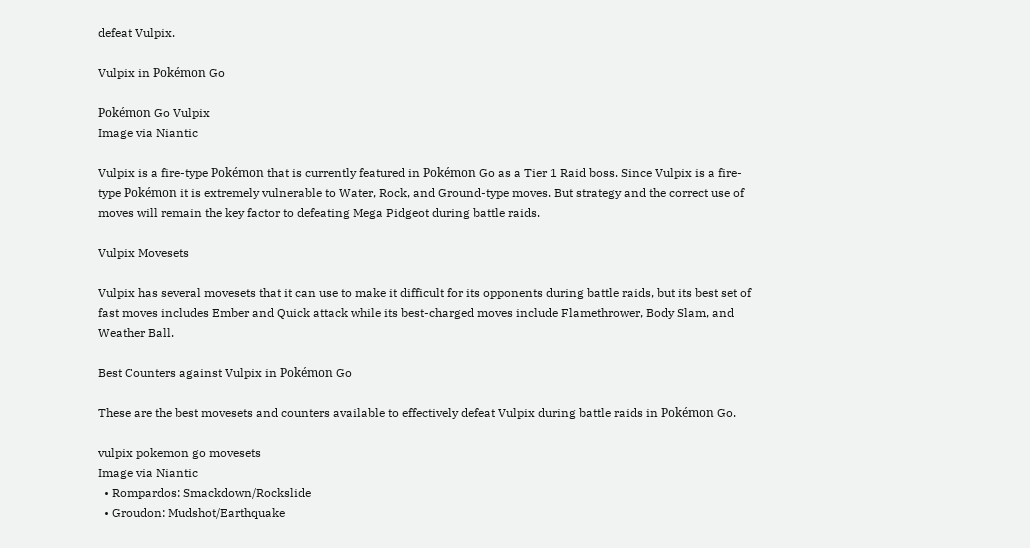defeat Vulpix.

Vulpix in Pokémon Go

Pokémon Go Vulpix
Image via Niantic

Vulpix is a fire-type Pokémon that is currently featured in Pokémon Go as a Tier 1 Raid boss. Since Vulpix is a fire-type Pokémon it is extremely vulnerable to Water, Rock, and Ground-type moves. But strategy and the correct use of moves will remain the key factor to defeating Mega Pidgeot during battle raids.

Vulpix Movesets

Vulpix has several movesets that it can use to make it difficult for its opponents during battle raids, but its best set of fast moves includes Ember and Quick attack while its best-charged moves include Flamethrower, Body Slam, and Weather Ball.

Best Counters against Vulpix in Pokémon Go

These are the best movesets and counters available to effectively defeat Vulpix during battle raids in Pokémon Go.

vulpix pokemon go movesets
Image via Niantic
  • Rompardos: Smackdown/Rockslide
  • Groudon: Mudshot/Earthquake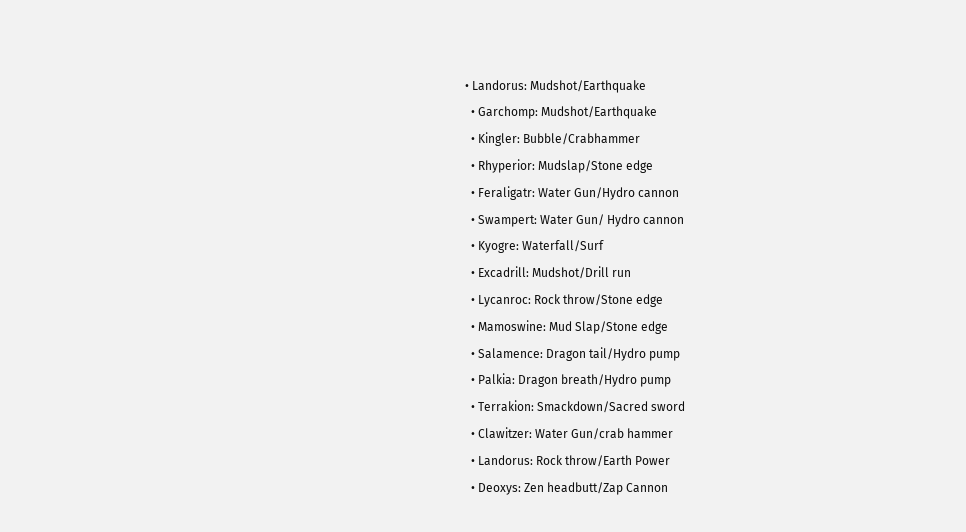• Landorus: Mudshot/Earthquake
  • Garchomp: Mudshot/Earthquake
  • Kingler: Bubble/Crabhammer
  • Rhyperior: Mudslap/Stone edge
  • Feraligatr: Water Gun/Hydro cannon
  • Swampert: Water Gun/ Hydro cannon
  • Kyogre: Waterfall/Surf
  • Excadrill: Mudshot/Drill run
  • Lycanroc: Rock throw/Stone edge
  • Mamoswine: Mud Slap/Stone edge
  • Salamence: Dragon tail/Hydro pump
  • Palkia: Dragon breath/Hydro pump
  • Terrakion: Smackdown/Sacred sword
  • Clawitzer: Water Gun/crab hammer
  • Landorus: Rock throw/Earth Power
  • Deoxys: Zen headbutt/Zap Cannon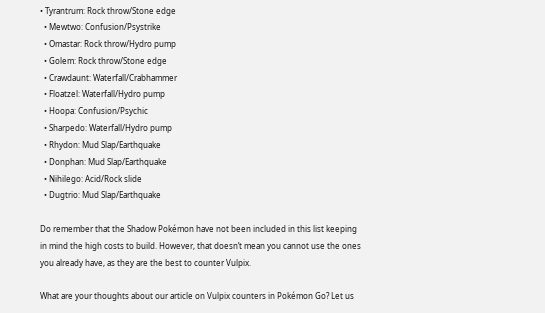• Tyrantrum: Rock throw/Stone edge
  • Mewtwo: Confusion/Psystrike
  • Omastar: Rock throw/Hydro pump
  • Golem: Rock throw/Stone edge
  • Crawdaunt: Waterfall/Crabhammer
  • Floatzel: Waterfall/Hydro pump
  • Hoopa: Confusion/Psychic
  • Sharpedo: Waterfall/Hydro pump
  • Rhydon: Mud Slap/Earthquake
  • Donphan: Mud Slap/Earthquake
  • Nihilego: Acid/Rock slide
  • Dugtrio: Mud Slap/Earthquake

Do remember that the Shadow Pokémon have not been included in this list keeping in mind the high costs to build. However, that doesn’t mean you cannot use the ones you already have, as they are the best to counter Vulpix.

What are your thoughts about our article on Vulpix counters in Pokémon Go? Let us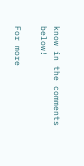know in the comments below!

For more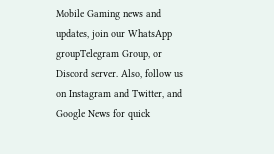Mobile Gaming news and updates, join our WhatsApp groupTelegram Group, or Discord server. Also, follow us on Instagram and Twitter, and Google News for quick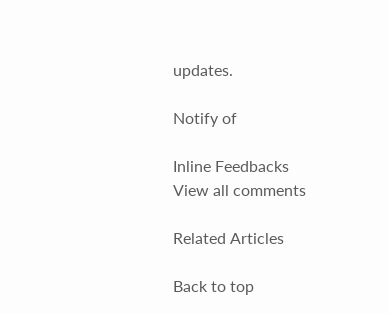updates.

Notify of

Inline Feedbacks
View all comments

Related Articles

Back to top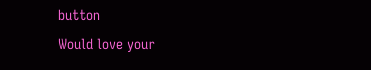button
Would love your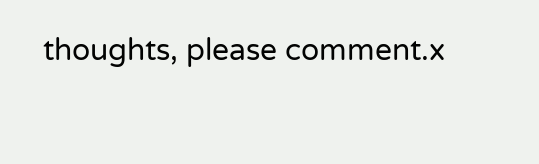thoughts, please comment.x